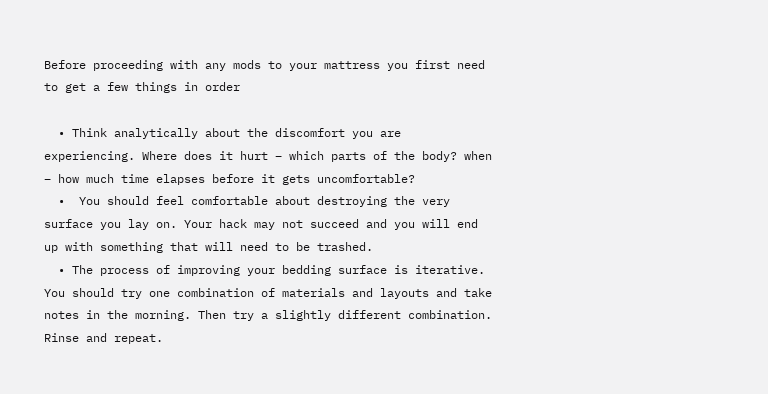Before proceeding with any mods to your mattress you first need to get a few things in order

  • Think analytically about the discomfort you are experiencing. Where does it hurt – which parts of the body? when – how much time elapses before it gets uncomfortable?
  •  You should feel comfortable about destroying the very surface you lay on. Your hack may not succeed and you will end up with something that will need to be trashed.
  • The process of improving your bedding surface is iterative. You should try one combination of materials and layouts and take notes in the morning. Then try a slightly different combination. Rinse and repeat.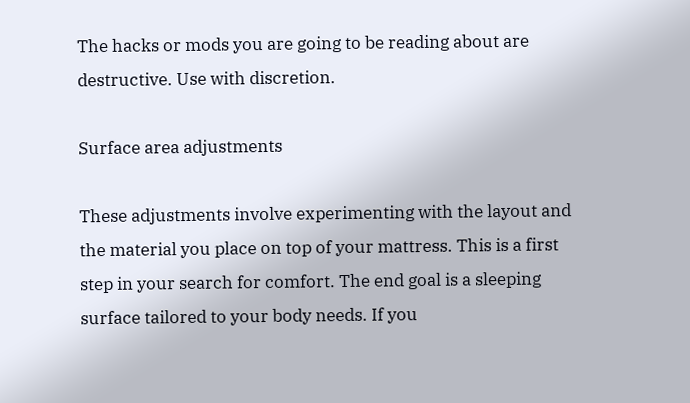The hacks or mods you are going to be reading about are destructive. Use with discretion.

Surface area adjustments

These adjustments involve experimenting with the layout and the material you place on top of your mattress. This is a first step in your search for comfort. The end goal is a sleeping surface tailored to your body needs. If you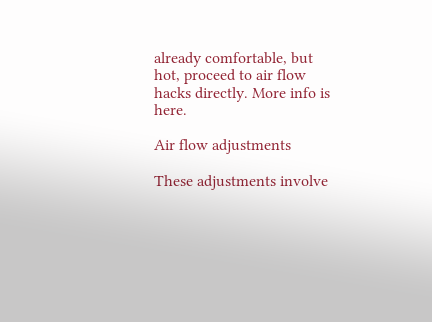already comfortable, but hot, proceed to air flow hacks directly. More info is here.

Air flow adjustments

These adjustments involve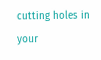cutting holes in your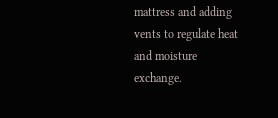mattress and adding vents to regulate heat and moisture exchange.